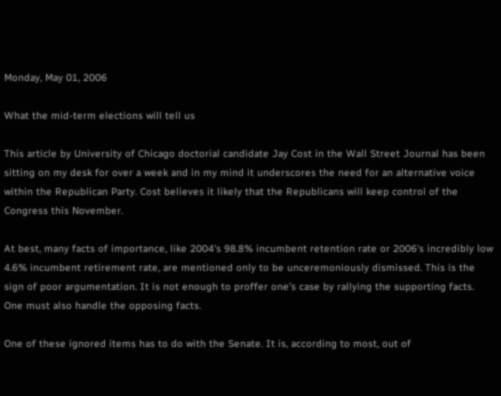Monday, May 01, 2006

What the mid-term elections will tell us

This article by University of Chicago doctorial candidate Jay Cost in the Wall Street Journal has been sitting on my desk for over a week and in my mind it underscores the need for an alternative voice within the Republican Party. Cost believes it likely that the Republicans will keep control of the Congress this November.

At best, many facts of importance, like 2004's 98.8% incumbent retention rate or 2006's incredibly low 4.6% incumbent retirement rate, are mentioned only to be unceremoniously dismissed. This is the sign of poor argumentation. It is not enough to proffer one's case by rallying the supporting facts. One must also handle the opposing facts.

One of these ignored items has to do with the Senate. It is, according to most, out of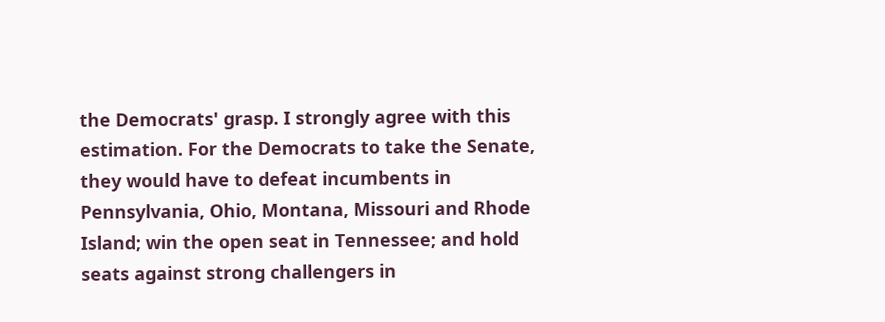the Democrats' grasp. I strongly agree with this estimation. For the Democrats to take the Senate, they would have to defeat incumbents in Pennsylvania, Ohio, Montana, Missouri and Rhode Island; win the open seat in Tennessee; and hold seats against strong challengers in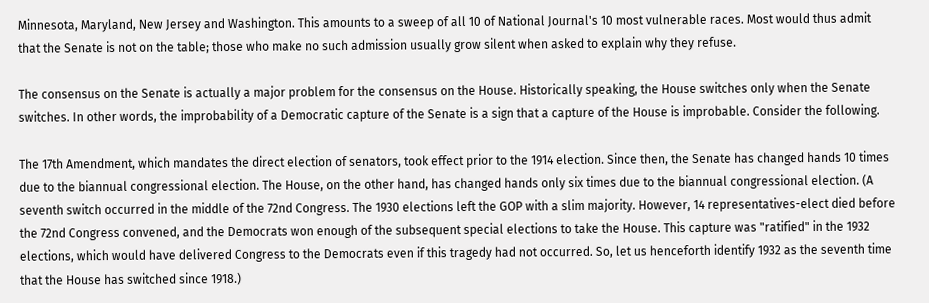Minnesota, Maryland, New Jersey and Washington. This amounts to a sweep of all 10 of National Journal's 10 most vulnerable races. Most would thus admit that the Senate is not on the table; those who make no such admission usually grow silent when asked to explain why they refuse.

The consensus on the Senate is actually a major problem for the consensus on the House. Historically speaking, the House switches only when the Senate switches. In other words, the improbability of a Democratic capture of the Senate is a sign that a capture of the House is improbable. Consider the following.

The 17th Amendment, which mandates the direct election of senators, took effect prior to the 1914 election. Since then, the Senate has changed hands 10 times due to the biannual congressional election. The House, on the other hand, has changed hands only six times due to the biannual congressional election. (A seventh switch occurred in the middle of the 72nd Congress. The 1930 elections left the GOP with a slim majority. However, 14 representatives-elect died before the 72nd Congress convened, and the Democrats won enough of the subsequent special elections to take the House. This capture was "ratified" in the 1932 elections, which would have delivered Congress to the Democrats even if this tragedy had not occurred. So, let us henceforth identify 1932 as the seventh time that the House has switched since 1918.)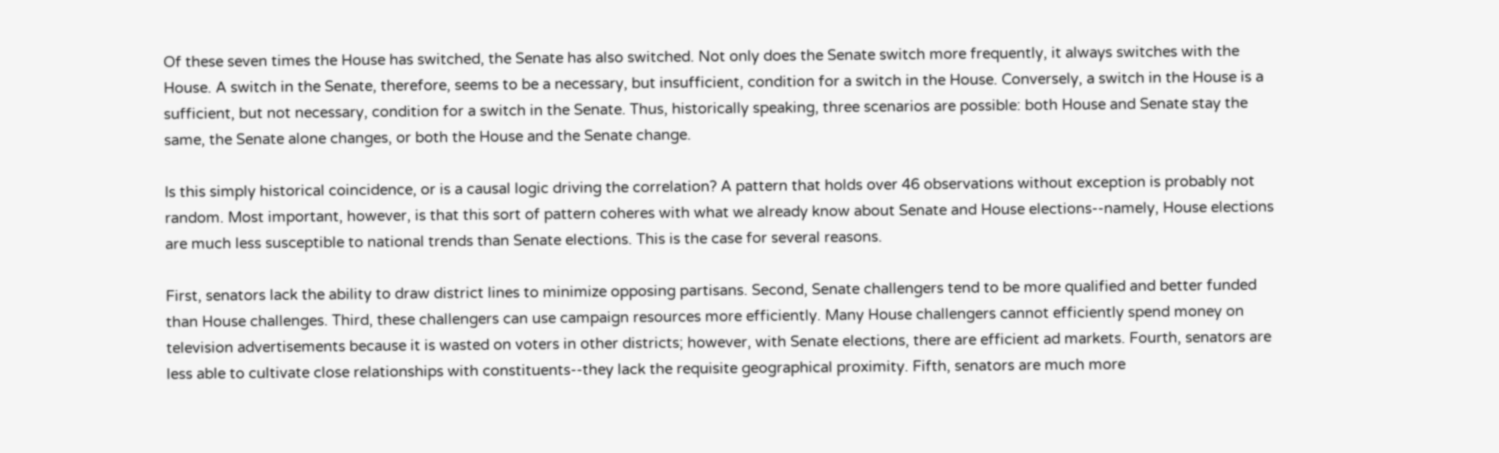Of these seven times the House has switched, the Senate has also switched. Not only does the Senate switch more frequently, it always switches with the House. A switch in the Senate, therefore, seems to be a necessary, but insufficient, condition for a switch in the House. Conversely, a switch in the House is a sufficient, but not necessary, condition for a switch in the Senate. Thus, historically speaking, three scenarios are possible: both House and Senate stay the same, the Senate alone changes, or both the House and the Senate change.

Is this simply historical coincidence, or is a causal logic driving the correlation? A pattern that holds over 46 observations without exception is probably not random. Most important, however, is that this sort of pattern coheres with what we already know about Senate and House elections--namely, House elections are much less susceptible to national trends than Senate elections. This is the case for several reasons.

First, senators lack the ability to draw district lines to minimize opposing partisans. Second, Senate challengers tend to be more qualified and better funded than House challenges. Third, these challengers can use campaign resources more efficiently. Many House challengers cannot efficiently spend money on television advertisements because it is wasted on voters in other districts; however, with Senate elections, there are efficient ad markets. Fourth, senators are less able to cultivate close relationships with constituents--they lack the requisite geographical proximity. Fifth, senators are much more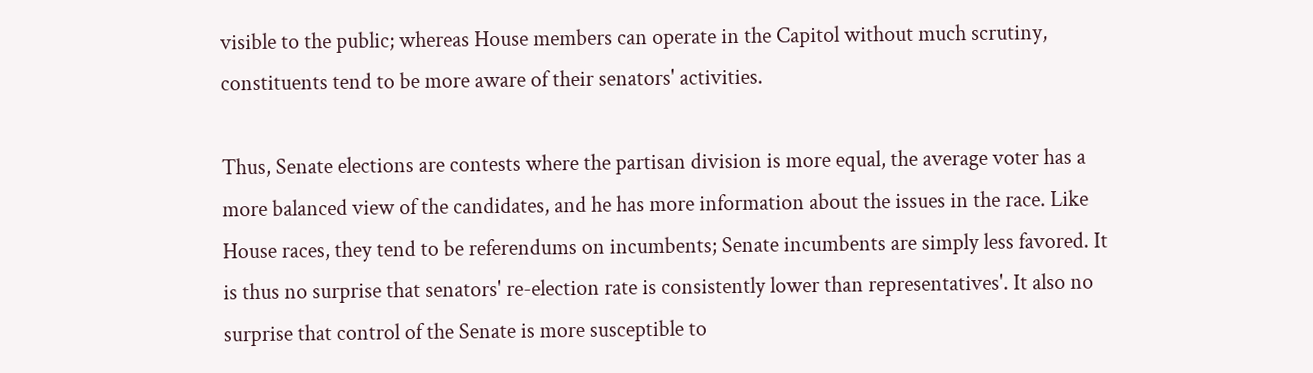visible to the public; whereas House members can operate in the Capitol without much scrutiny, constituents tend to be more aware of their senators' activities.

Thus, Senate elections are contests where the partisan division is more equal, the average voter has a more balanced view of the candidates, and he has more information about the issues in the race. Like House races, they tend to be referendums on incumbents; Senate incumbents are simply less favored. It is thus no surprise that senators' re-election rate is consistently lower than representatives'. It also no surprise that control of the Senate is more susceptible to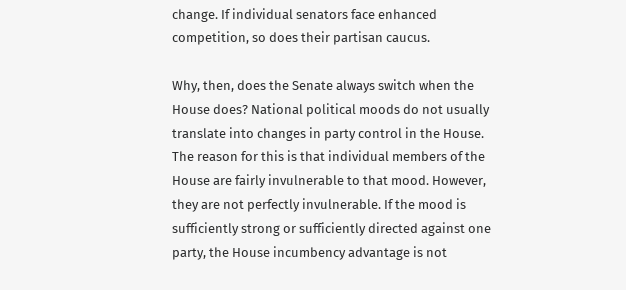change. If individual senators face enhanced competition, so does their partisan caucus.

Why, then, does the Senate always switch when the House does? National political moods do not usually translate into changes in party control in the House. The reason for this is that individual members of the House are fairly invulnerable to that mood. However, they are not perfectly invulnerable. If the mood is sufficiently strong or sufficiently directed against one party, the House incumbency advantage is not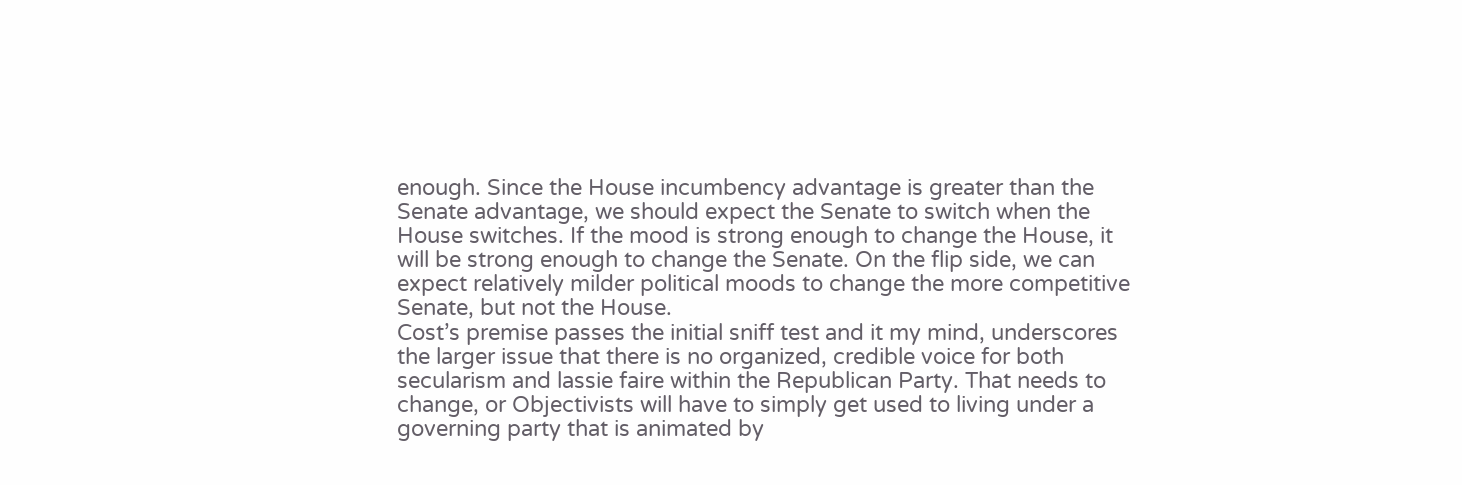enough. Since the House incumbency advantage is greater than the Senate advantage, we should expect the Senate to switch when the House switches. If the mood is strong enough to change the House, it will be strong enough to change the Senate. On the flip side, we can expect relatively milder political moods to change the more competitive Senate, but not the House.
Cost’s premise passes the initial sniff test and it my mind, underscores the larger issue that there is no organized, credible voice for both secularism and lassie faire within the Republican Party. That needs to change, or Objectivists will have to simply get used to living under a governing party that is animated by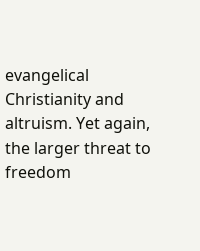evangelical Christianity and altruism. Yet again, the larger threat to freedom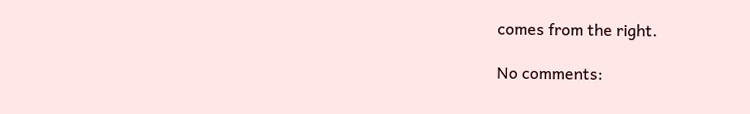comes from the right.

No comments: